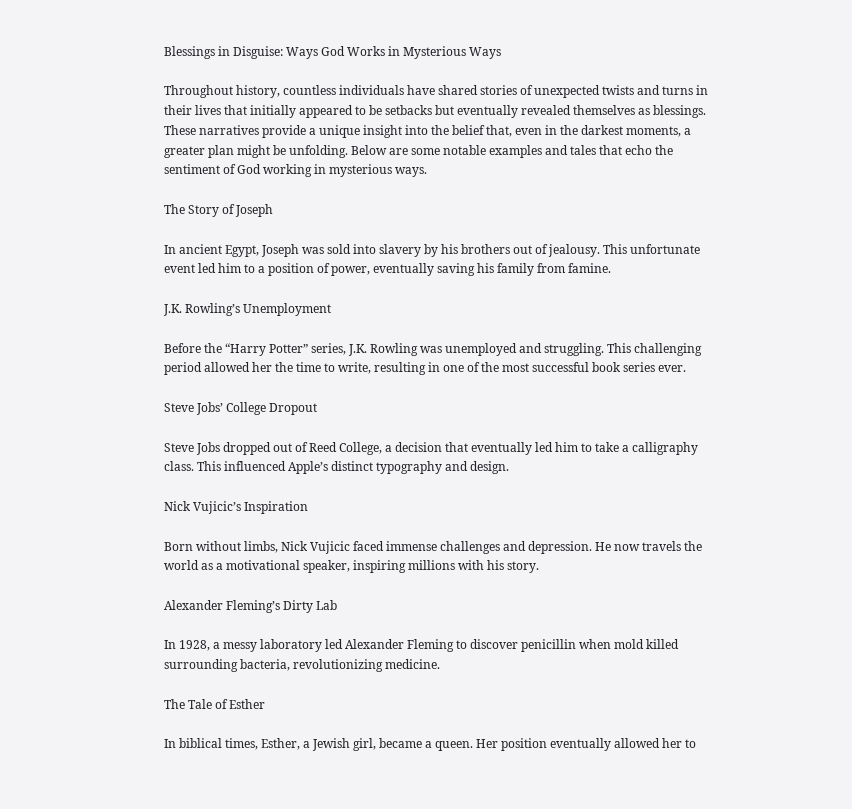Blessings in Disguise: Ways God Works in Mysterious Ways

Throughout history, countless individuals have shared stories of unexpected twists and turns in their lives that initially appeared to be setbacks but eventually revealed themselves as blessings. These narratives provide a unique insight into the belief that, even in the darkest moments, a greater plan might be unfolding. Below are some notable examples and tales that echo the sentiment of God working in mysterious ways.

The Story of Joseph

In ancient Egypt, Joseph was sold into slavery by his brothers out of jealousy. This unfortunate event led him to a position of power, eventually saving his family from famine.

J.K. Rowling’s Unemployment

Before the “Harry Potter” series, J.K. Rowling was unemployed and struggling. This challenging period allowed her the time to write, resulting in one of the most successful book series ever.

Steve Jobs’ College Dropout

Steve Jobs dropped out of Reed College, a decision that eventually led him to take a calligraphy class. This influenced Apple’s distinct typography and design.

Nick Vujicic’s Inspiration

Born without limbs, Nick Vujicic faced immense challenges and depression. He now travels the world as a motivational speaker, inspiring millions with his story.

Alexander Fleming’s Dirty Lab

In 1928, a messy laboratory led Alexander Fleming to discover penicillin when mold killed surrounding bacteria, revolutionizing medicine.

The Tale of Esther

In biblical times, Esther, a Jewish girl, became a queen. Her position eventually allowed her to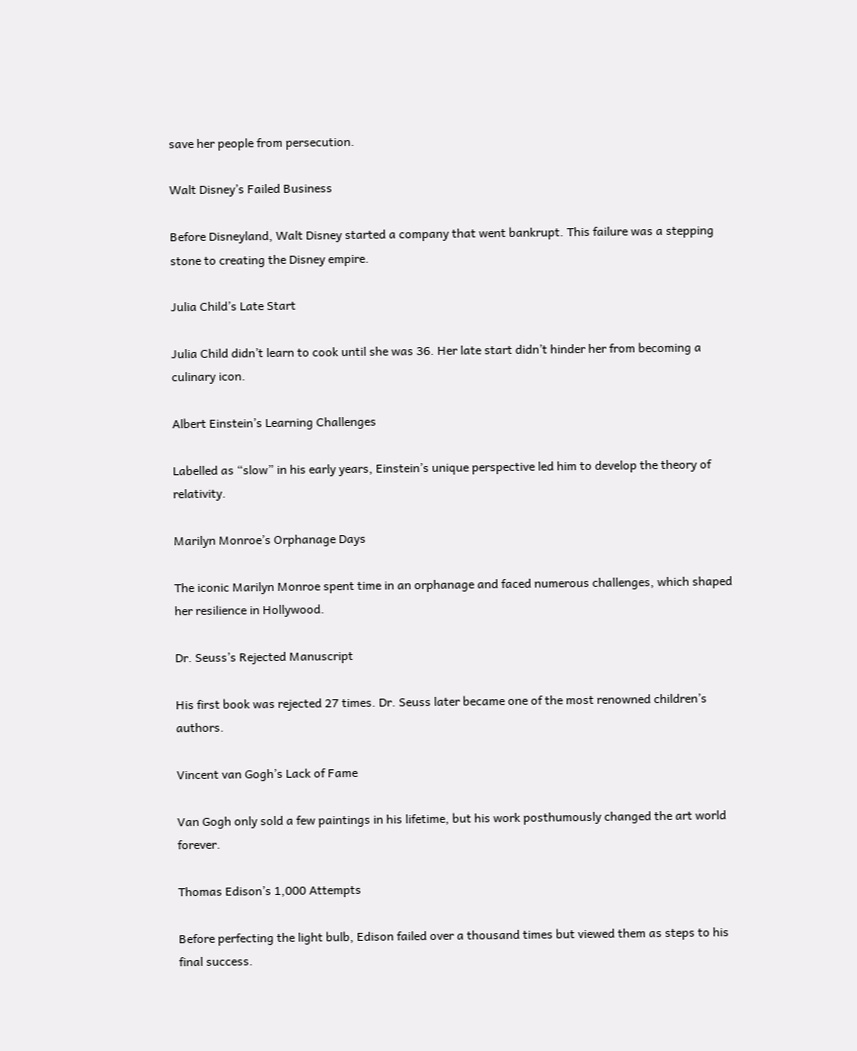save her people from persecution.

Walt Disney’s Failed Business

Before Disneyland, Walt Disney started a company that went bankrupt. This failure was a stepping stone to creating the Disney empire.

Julia Child’s Late Start

Julia Child didn’t learn to cook until she was 36. Her late start didn’t hinder her from becoming a culinary icon.

Albert Einstein’s Learning Challenges

Labelled as “slow” in his early years, Einstein’s unique perspective led him to develop the theory of relativity.

Marilyn Monroe’s Orphanage Days

The iconic Marilyn Monroe spent time in an orphanage and faced numerous challenges, which shaped her resilience in Hollywood.

Dr. Seuss’s Rejected Manuscript

His first book was rejected 27 times. Dr. Seuss later became one of the most renowned children’s authors.

Vincent van Gogh’s Lack of Fame

Van Gogh only sold a few paintings in his lifetime, but his work posthumously changed the art world forever.

Thomas Edison’s 1,000 Attempts

Before perfecting the light bulb, Edison failed over a thousand times but viewed them as steps to his final success.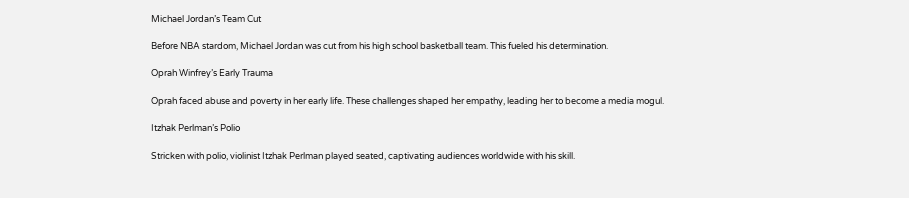Michael Jordan’s Team Cut

Before NBA stardom, Michael Jordan was cut from his high school basketball team. This fueled his determination.

Oprah Winfrey’s Early Trauma

Oprah faced abuse and poverty in her early life. These challenges shaped her empathy, leading her to become a media mogul.

Itzhak Perlman’s Polio

Stricken with polio, violinist Itzhak Perlman played seated, captivating audiences worldwide with his skill.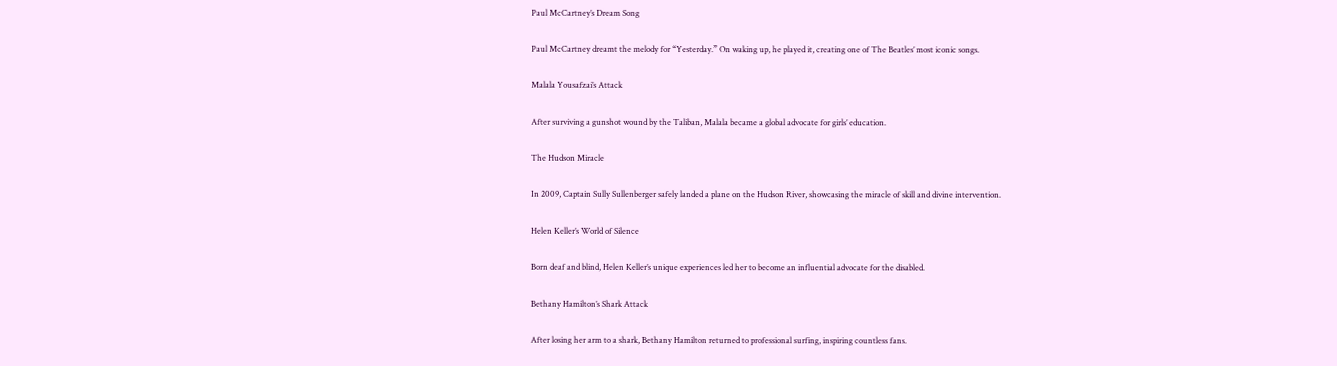Paul McCartney’s Dream Song

Paul McCartney dreamt the melody for “Yesterday.” On waking up, he played it, creating one of The Beatles’ most iconic songs.

Malala Yousafzai’s Attack

After surviving a gunshot wound by the Taliban, Malala became a global advocate for girls’ education.

The Hudson Miracle

In 2009, Captain Sully Sullenberger safely landed a plane on the Hudson River, showcasing the miracle of skill and divine intervention.

Helen Keller’s World of Silence

Born deaf and blind, Helen Keller’s unique experiences led her to become an influential advocate for the disabled.

Bethany Hamilton’s Shark Attack

After losing her arm to a shark, Bethany Hamilton returned to professional surfing, inspiring countless fans.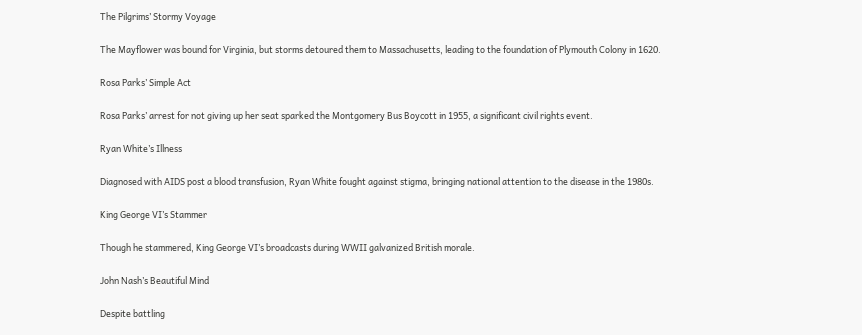The Pilgrims’ Stormy Voyage

The Mayflower was bound for Virginia, but storms detoured them to Massachusetts, leading to the foundation of Plymouth Colony in 1620.

Rosa Parks’ Simple Act

Rosa Parks’ arrest for not giving up her seat sparked the Montgomery Bus Boycott in 1955, a significant civil rights event.

Ryan White’s Illness

Diagnosed with AIDS post a blood transfusion, Ryan White fought against stigma, bringing national attention to the disease in the 1980s.

King George VI’s Stammer

Though he stammered, King George VI’s broadcasts during WWII galvanized British morale.

John Nash’s Beautiful Mind

Despite battling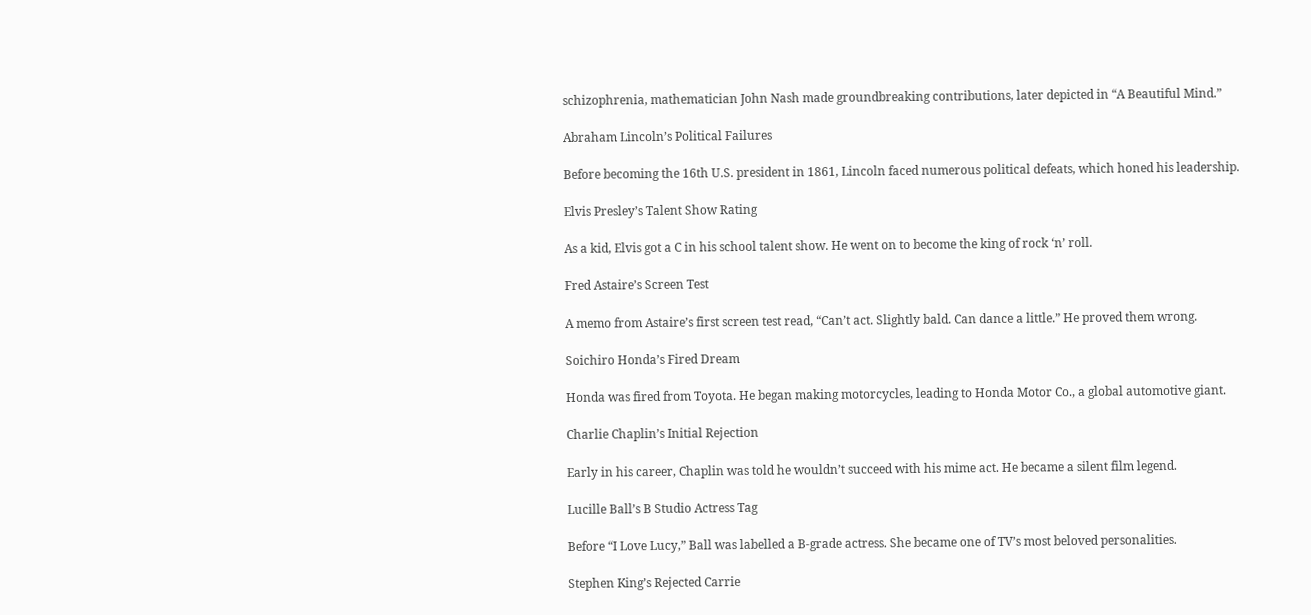schizophrenia, mathematician John Nash made groundbreaking contributions, later depicted in “A Beautiful Mind.”

Abraham Lincoln’s Political Failures

Before becoming the 16th U.S. president in 1861, Lincoln faced numerous political defeats, which honed his leadership.

Elvis Presley’s Talent Show Rating

As a kid, Elvis got a C in his school talent show. He went on to become the king of rock ‘n’ roll.

Fred Astaire’s Screen Test

A memo from Astaire’s first screen test read, “Can’t act. Slightly bald. Can dance a little.” He proved them wrong.

Soichiro Honda’s Fired Dream

Honda was fired from Toyota. He began making motorcycles, leading to Honda Motor Co., a global automotive giant.

Charlie Chaplin’s Initial Rejection

Early in his career, Chaplin was told he wouldn’t succeed with his mime act. He became a silent film legend.

Lucille Ball’s B Studio Actress Tag

Before “I Love Lucy,” Ball was labelled a B-grade actress. She became one of TV’s most beloved personalities.

Stephen King’s Rejected Carrie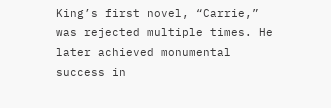King’s first novel, “Carrie,” was rejected multiple times. He later achieved monumental success in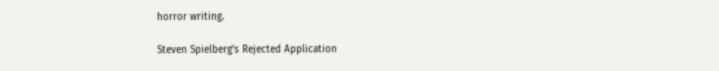horror writing.

Steven Spielberg’s Rejected Application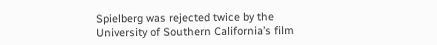Spielberg was rejected twice by the University of Southern California’s film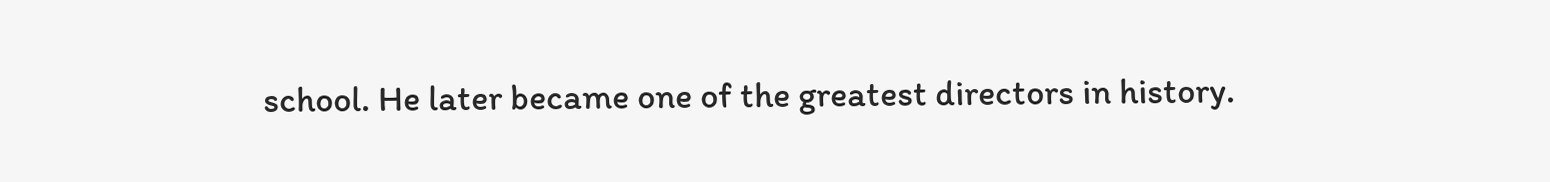school. He later became one of the greatest directors in history.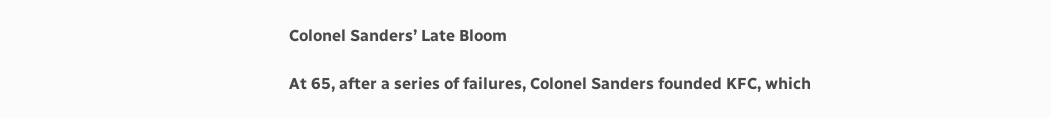Colonel Sanders’ Late Bloom

At 65, after a series of failures, Colonel Sanders founded KFC, which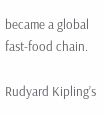became a global fast-food chain.

Rudyard Kipling’s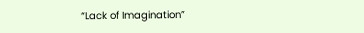“Lack of Imagination”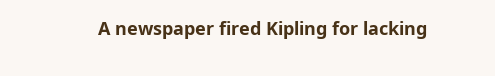A newspaper fired Kipling for lacking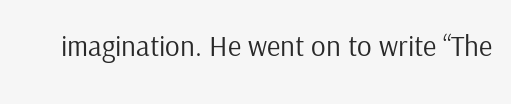imagination. He went on to write “The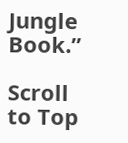Jungle Book.”

Scroll to Top